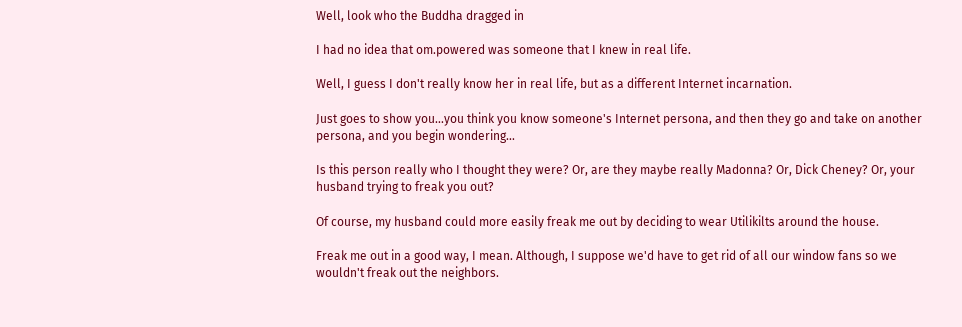Well, look who the Buddha dragged in

I had no idea that om.powered was someone that I knew in real life.

Well, I guess I don't really know her in real life, but as a different Internet incarnation.

Just goes to show you...you think you know someone's Internet persona, and then they go and take on another persona, and you begin wondering...

Is this person really who I thought they were? Or, are they maybe really Madonna? Or, Dick Cheney? Or, your husband trying to freak you out?

Of course, my husband could more easily freak me out by deciding to wear Utilikilts around the house.

Freak me out in a good way, I mean. Although, I suppose we'd have to get rid of all our window fans so we wouldn't freak out the neighbors.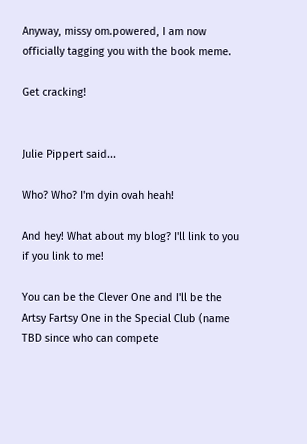Anyway, missy om.powered, I am now officially tagging you with the book meme.

Get cracking!


Julie Pippert said...

Who? Who? I'm dyin ovah heah!

And hey! What about my blog? I'll link to you if you link to me!

You can be the Clever One and I'll be the Artsy Fartsy One in the Special Club (name TBD since who can compete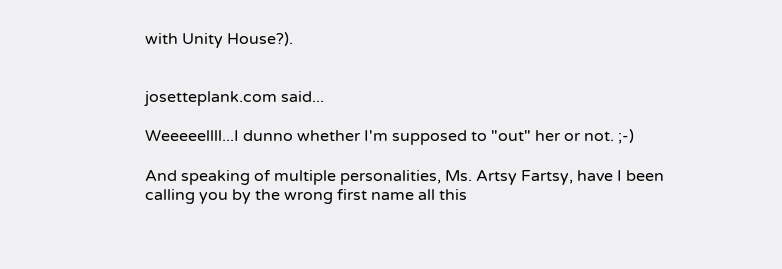with Unity House?).


josetteplank.com said...

Weeeeellll...I dunno whether I'm supposed to "out" her or not. ;-)

And speaking of multiple personalities, Ms. Artsy Fartsy, have I been calling you by the wrong first name all this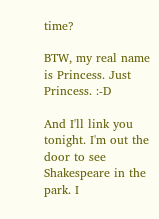time?

BTW, my real name is Princess. Just Princess. :-D

And I'll link you tonight. I'm out the door to see Shakespeare in the park. I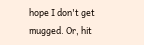hope I don't get mugged. Or, hit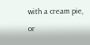with a cream pie, or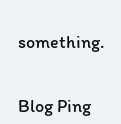something.


Blog Ping